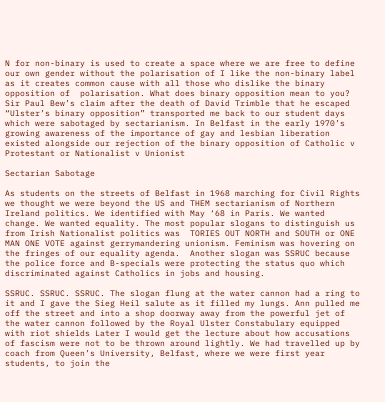N for non-binary is used to create a space where we are free to define our own gender without the polarisation of I like the non-binary label as it creates common cause with all those who dislike the binary opposition of  polarisation. What does binary opposition mean to you? Sir Paul Bew’s claim after the death of David Trimble that he escaped “Ulster’s binary opposition” transported me back to our student days which were sabotaged by sectarianism. In Belfast in the early 1970’s growing awareness of the importance of gay and lesbian liberation existed alongside our rejection of the binary opposition of Catholic v Protestant or Nationalist v Unionist

Sectarian Sabotage

As students on the streets of Belfast in 1968 marching for Civil Rights we thought we were beyond the US and THEM sectarianism of Northern Ireland politics. We identified with May ‘68 in Paris. We wanted change. We wanted equality. The most popular slogans to distinguish us from Irish Nationalist politics was  TORIES OUT NORTH and SOUTH or ONE MAN ONE VOTE against gerrymandering unionism. Feminism was hovering on the fringes of our equality agenda.  Another slogan was SSRUC because the police force and B-specials were protecting the status quo which discriminated against Catholics in jobs and housing.

SSRUC. SSRUC. SSRUC. The slogan flung at the water cannon had a ring to it and I gave the Sieg Heil salute as it filled my lungs. Ann pulled me off the street and into a shop doorway away from the powerful jet of the water cannon followed by the Royal Ulster Constabulary equipped with riot shields Later I would get the lecture about how accusations of fascism were not to be thrown around lightly. We had travelled up by coach from Queen’s University, Belfast, where we were first year students, to join the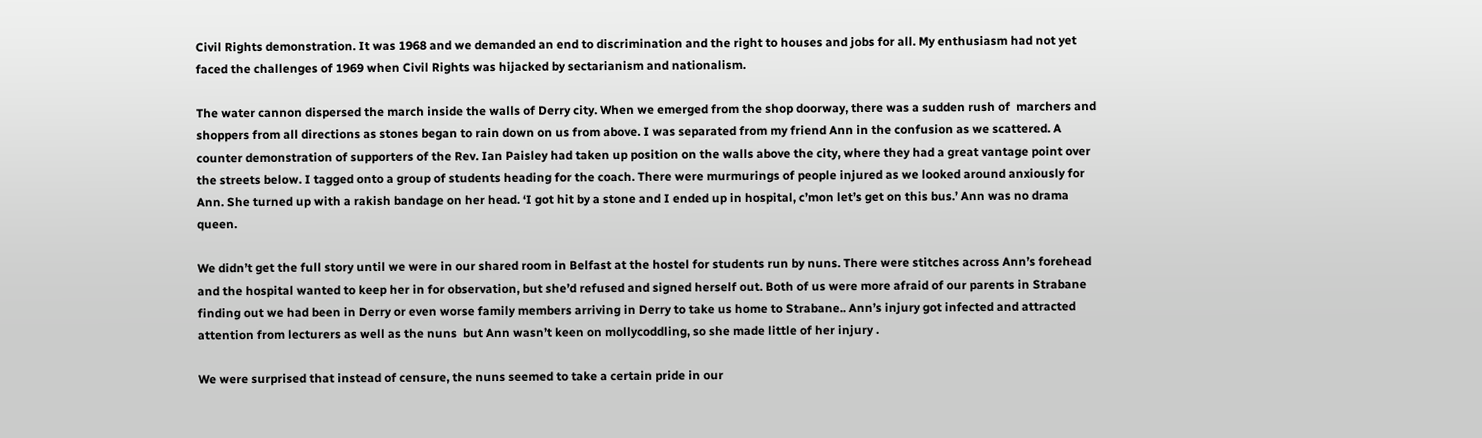Civil Rights demonstration. It was 1968 and we demanded an end to discrimination and the right to houses and jobs for all. My enthusiasm had not yet faced the challenges of 1969 when Civil Rights was hijacked by sectarianism and nationalism.

The water cannon dispersed the march inside the walls of Derry city. When we emerged from the shop doorway, there was a sudden rush of  marchers and shoppers from all directions as stones began to rain down on us from above. I was separated from my friend Ann in the confusion as we scattered. A counter demonstration of supporters of the Rev. Ian Paisley had taken up position on the walls above the city, where they had a great vantage point over the streets below. I tagged onto a group of students heading for the coach. There were murmurings of people injured as we looked around anxiously for Ann. She turned up with a rakish bandage on her head. ‘I got hit by a stone and I ended up in hospital, c’mon let’s get on this bus.’ Ann was no drama queen.

We didn’t get the full story until we were in our shared room in Belfast at the hostel for students run by nuns. There were stitches across Ann’s forehead and the hospital wanted to keep her in for observation, but she’d refused and signed herself out. Both of us were more afraid of our parents in Strabane finding out we had been in Derry or even worse family members arriving in Derry to take us home to Strabane.. Ann’s injury got infected and attracted attention from lecturers as well as the nuns  but Ann wasn’t keen on mollycoddling, so she made little of her injury .

We were surprised that instead of censure, the nuns seemed to take a certain pride in our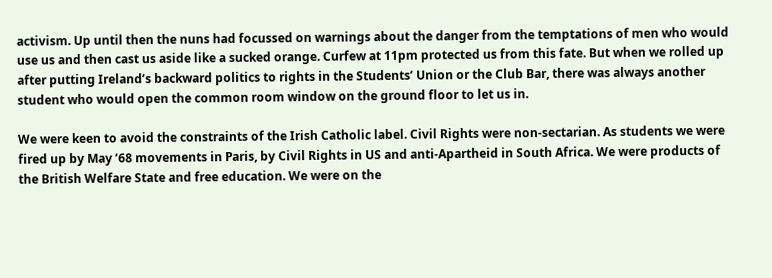activism. Up until then the nuns had focussed on warnings about the danger from the temptations of men who would use us and then cast us aside like a sucked orange. Curfew at 11pm protected us from this fate. But when we rolled up after putting Ireland’s backward politics to rights in the Students’ Union or the Club Bar, there was always another student who would open the common room window on the ground floor to let us in.

We were keen to avoid the constraints of the Irish Catholic label. Civil Rights were non-sectarian. As students we were fired up by May ’68 movements in Paris, by Civil Rights in US and anti-Apartheid in South Africa. We were products of the British Welfare State and free education. We were on the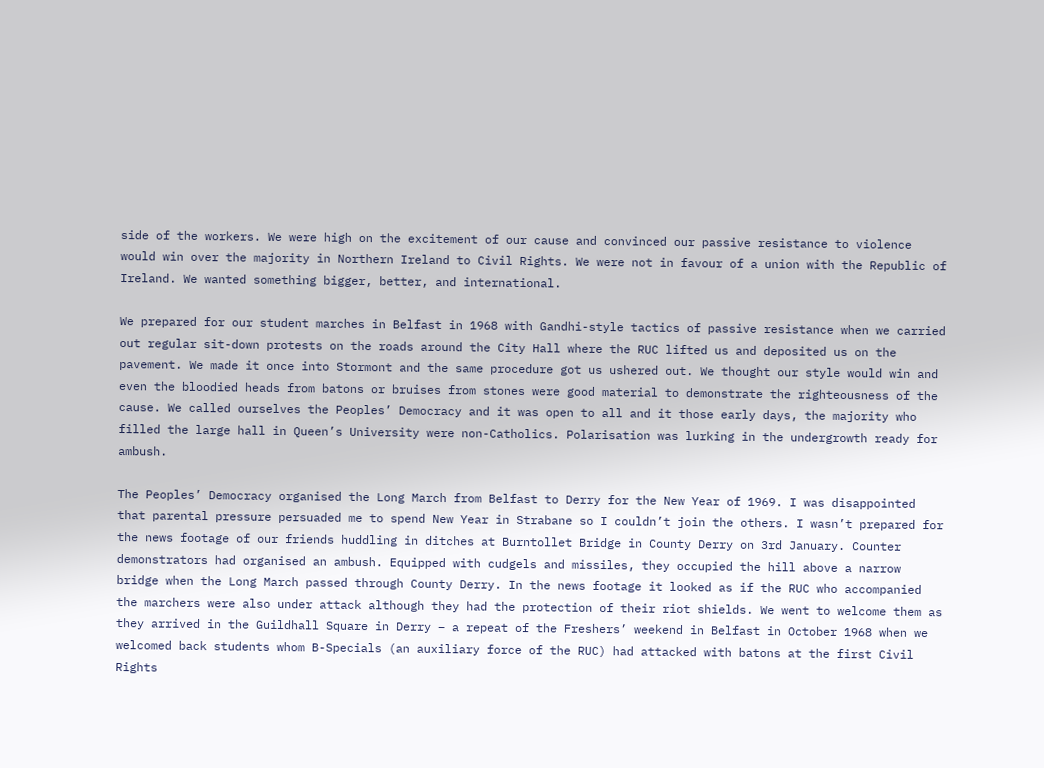side of the workers. We were high on the excitement of our cause and convinced our passive resistance to violence would win over the majority in Northern Ireland to Civil Rights. We were not in favour of a union with the Republic of Ireland. We wanted something bigger, better, and international.

We prepared for our student marches in Belfast in 1968 with Gandhi-style tactics of passive resistance when we carried out regular sit-down protests on the roads around the City Hall where the RUC lifted us and deposited us on the pavement. We made it once into Stormont and the same procedure got us ushered out. We thought our style would win and even the bloodied heads from batons or bruises from stones were good material to demonstrate the righteousness of the cause. We called ourselves the Peoples’ Democracy and it was open to all and it those early days, the majority who filled the large hall in Queen’s University were non-Catholics. Polarisation was lurking in the undergrowth ready for ambush.

The Peoples’ Democracy organised the Long March from Belfast to Derry for the New Year of 1969. I was disappointed that parental pressure persuaded me to spend New Year in Strabane so I couldn’t join the others. I wasn’t prepared for the news footage of our friends huddling in ditches at Burntollet Bridge in County Derry on 3rd January. Counter demonstrators had organised an ambush. Equipped with cudgels and missiles, they occupied the hill above a narrow bridge when the Long March passed through County Derry. In the news footage it looked as if the RUC who accompanied the marchers were also under attack although they had the protection of their riot shields. We went to welcome them as they arrived in the Guildhall Square in Derry – a repeat of the Freshers’ weekend in Belfast in October 1968 when we welcomed back students whom B-Specials (an auxiliary force of the RUC) had attacked with batons at the first Civil Rights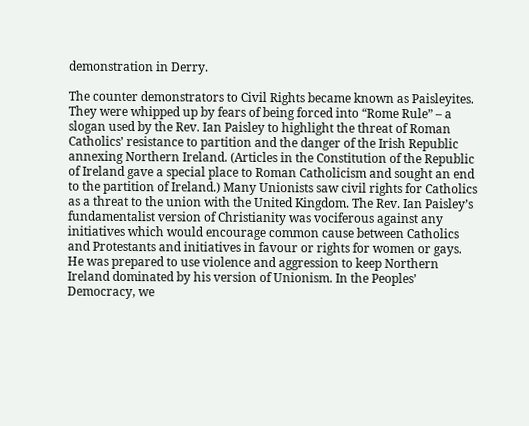demonstration in Derry.

The counter demonstrators to Civil Rights became known as Paisleyites. They were whipped up by fears of being forced into “Rome Rule” – a slogan used by the Rev. Ian Paisley to highlight the threat of Roman Catholics’ resistance to partition and the danger of the Irish Republic annexing Northern Ireland. (Articles in the Constitution of the Republic of Ireland gave a special place to Roman Catholicism and sought an end to the partition of Ireland.) Many Unionists saw civil rights for Catholics as a threat to the union with the United Kingdom. The Rev. Ian Paisley’s fundamentalist version of Christianity was vociferous against any initiatives which would encourage common cause between Catholics and Protestants and initiatives in favour or rights for women or gays. He was prepared to use violence and aggression to keep Northern Ireland dominated by his version of Unionism. In the Peoples’ Democracy, we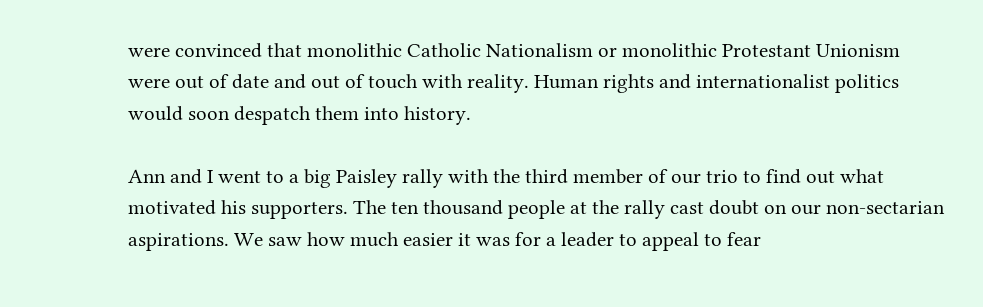were convinced that monolithic Catholic Nationalism or monolithic Protestant Unionism were out of date and out of touch with reality. Human rights and internationalist politics would soon despatch them into history.

Ann and I went to a big Paisley rally with the third member of our trio to find out what motivated his supporters. The ten thousand people at the rally cast doubt on our non-sectarian aspirations. We saw how much easier it was for a leader to appeal to fear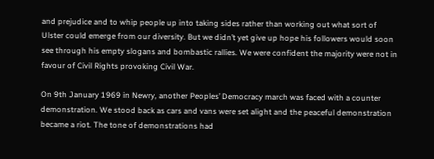and prejudice and to whip people up into taking sides rather than working out what sort of Ulster could emerge from our diversity. But we didn’t yet give up hope his followers would soon see through his empty slogans and bombastic rallies. We were confident the majority were not in favour of Civil Rights provoking Civil War.

On 9th January 1969 in Newry, another Peoples’ Democracy march was faced with a counter demonstration. We stood back as cars and vans were set alight and the peaceful demonstration became a riot. The tone of demonstrations had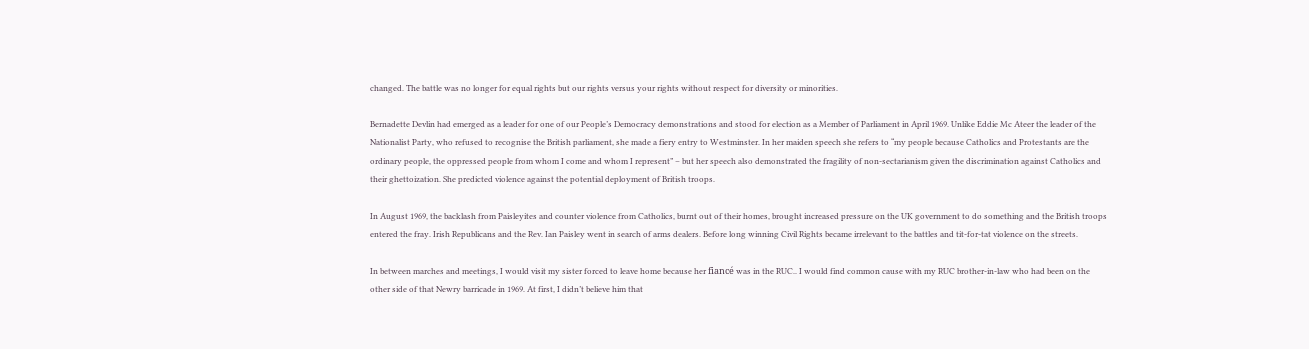changed. The battle was no longer for equal rights but our rights versus your rights without respect for diversity or minorities.

Bernadette Devlin had emerged as a leader for one of our People’s Democracy demonstrations and stood for election as a Member of Parliament in April 1969. Unlike Eddie Mc Ateer the leader of the Nationalist Party, who refused to recognise the British parliament, she made a fiery entry to Westminster. In her maiden speech she refers to “my people because Catholics and Protestants are the ordinary people, the oppressed people from whom I come and whom I represent” – but her speech also demonstrated the fragility of non-sectarianism given the discrimination against Catholics and their ghettoization. She predicted violence against the potential deployment of British troops.

In August 1969, the backlash from Paisleyites and counter violence from Catholics, burnt out of their homes, brought increased pressure on the UK government to do something and the British troops entered the fray. Irish Republicans and the Rev. Ian Paisley went in search of arms dealers. Before long winning Civil Rights became irrelevant to the battles and tit-for-tat violence on the streets.

In between marches and meetings, I would visit my sister forced to leave home because her fiancé was in the RUC.. I would find common cause with my RUC brother-in-law who had been on the other side of that Newry barricade in 1969. At first, I didn’t believe him that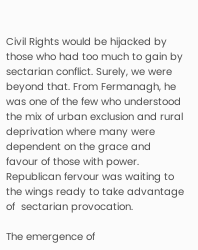Civil Rights would be hijacked by those who had too much to gain by sectarian conflict. Surely, we were beyond that. From Fermanagh, he was one of the few who understood the mix of urban exclusion and rural deprivation where many were dependent on the grace and favour of those with power. Republican fervour was waiting to the wings ready to take advantage of  sectarian provocation.

The emergence of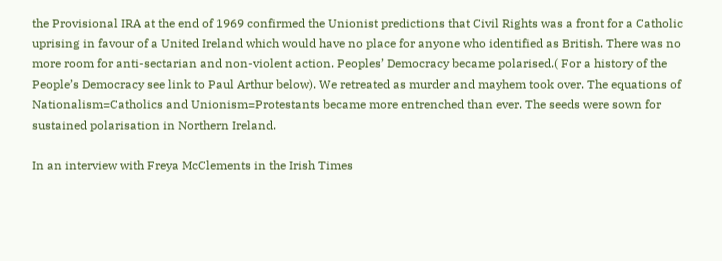the Provisional IRA at the end of 1969 confirmed the Unionist predictions that Civil Rights was a front for a Catholic uprising in favour of a United Ireland which would have no place for anyone who identified as British. There was no more room for anti-sectarian and non-violent action. Peoples’ Democracy became polarised.( For a history of the People’s Democracy see link to Paul Arthur below). We retreated as murder and mayhem took over. The equations of Nationalism=Catholics and Unionism=Protestants became more entrenched than ever. The seeds were sown for sustained polarisation in Northern Ireland.

In an interview with Freya McClements in the Irish Times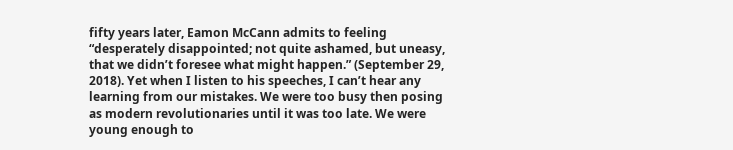fifty years later, Eamon McCann admits to feeling “desperately disappointed; not quite ashamed, but uneasy, that we didn’t foresee what might happen.” (September 29, 2018). Yet when I listen to his speeches, I can’t hear any learning from our mistakes. We were too busy then posing as modern revolutionaries until it was too late. We were young enough to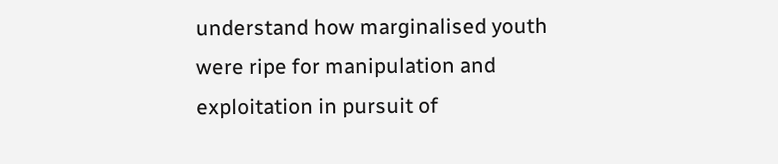understand how marginalised youth were ripe for manipulation and exploitation in pursuit of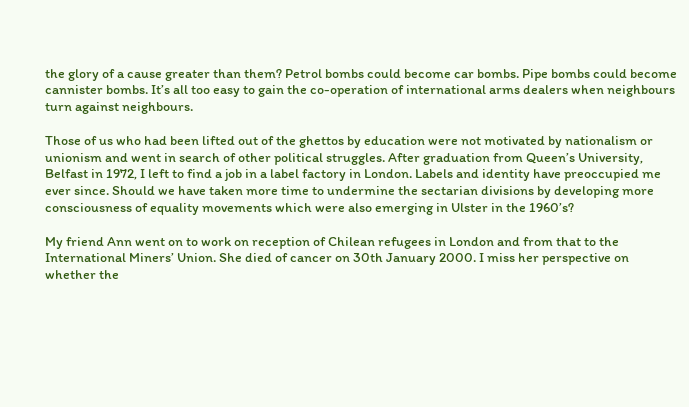the glory of a cause greater than them? Petrol bombs could become car bombs. Pipe bombs could become cannister bombs. It’s all too easy to gain the co-operation of international arms dealers when neighbours turn against neighbours.

Those of us who had been lifted out of the ghettos by education were not motivated by nationalism or unionism and went in search of other political struggles. After graduation from Queen’s University, Belfast in 1972, I left to find a job in a label factory in London. Labels and identity have preoccupied me ever since. Should we have taken more time to undermine the sectarian divisions by developing more consciousness of equality movements which were also emerging in Ulster in the 1960’s?

My friend Ann went on to work on reception of Chilean refugees in London and from that to the International Miners’ Union. She died of cancer on 30th January 2000. I miss her perspective on whether the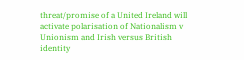threat/promise of a United Ireland will activate polarisation of Nationalism v Unionism and Irish versus British identity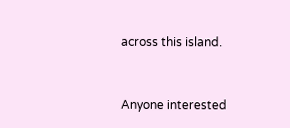across this island.


Anyone interested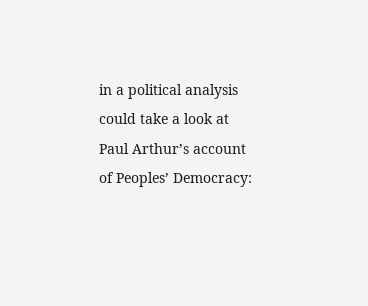in a political analysis could take a look at Paul Arthur’s account of Peoples’ Democracy: